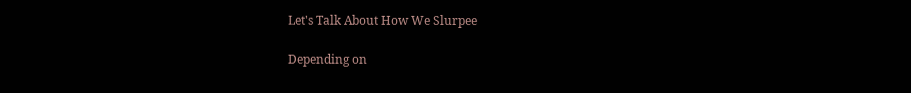Let's Talk About How We Slurpee

Depending on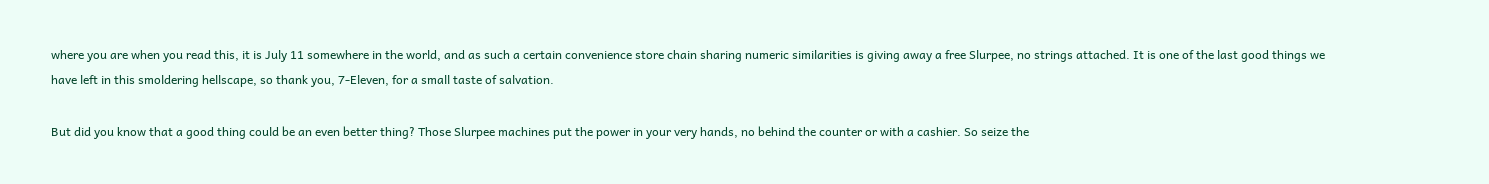where you are when you read this, it is July 11 somewhere in the world, and as such a certain convenience store chain sharing numeric similarities is giving away a free Slurpee, no strings attached. It is one of the last good things we have left in this smoldering hellscape, so thank you, 7-Eleven, for a small taste of salvation.

But did you know that a good thing could be an even better thing? Those Slurpee machines put the power in your very hands, no behind the counter or with a cashier. So seize the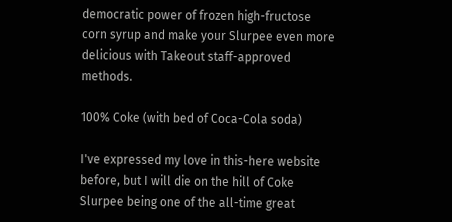democratic power of frozen high-fructose corn syrup and make your Slurpee even more delicious with Takeout staff-approved methods.

100% Coke (with bed of Coca-Cola soda)

I've expressed my love in this-here website before, but I will die on the hill of Coke Slurpee being one of the all-time great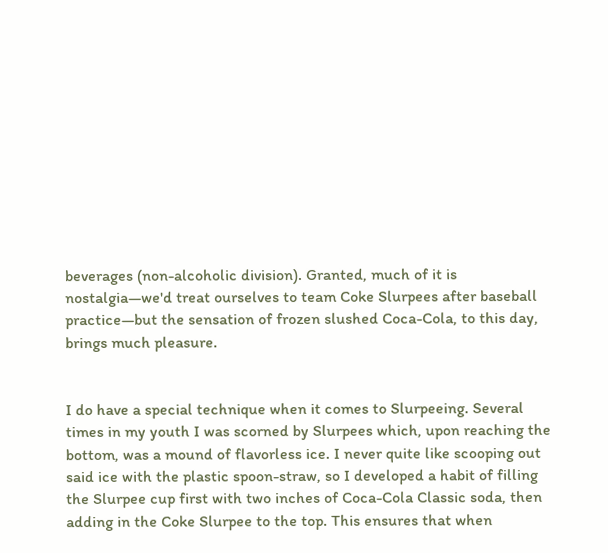beverages (non-alcoholic division). Granted, much of it is nostalgia—we'd treat ourselves to team Coke Slurpees after baseball practice—but the sensation of frozen slushed Coca-Cola, to this day, brings much pleasure.


I do have a special technique when it comes to Slurpeeing. Several times in my youth I was scorned by Slurpees which, upon reaching the bottom, was a mound of flavorless ice. I never quite like scooping out said ice with the plastic spoon-straw, so I developed a habit of filling the Slurpee cup first with two inches of Coca-Cola Classic soda, then adding in the Coke Slurpee to the top. This ensures that when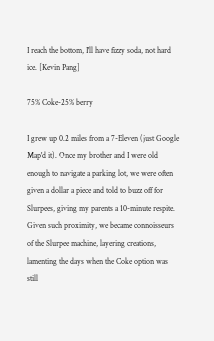I reach the bottom, I'll have fizzy soda, not hard ice. [Kevin Pang]

75% Coke-25% berry

I grew up 0.2 miles from a 7-Eleven (just Google Map'd it). Once my brother and I were old enough to navigate a parking lot, we were often given a dollar a piece and told to buzz off for Slurpees, giving my parents a 10-minute respite. Given such proximity, we became connoisseurs of the Slurpee machine, layering creations, lamenting the days when the Coke option was still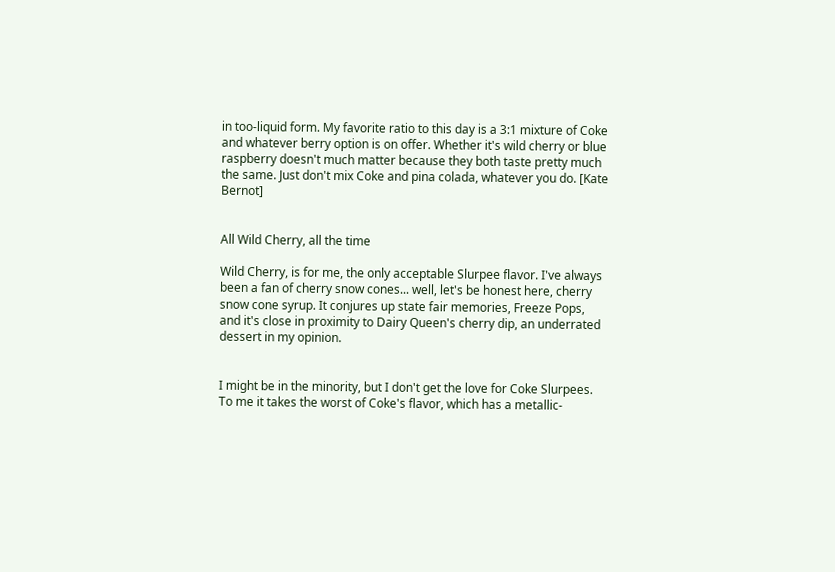in too-liquid form. My favorite ratio to this day is a 3:1 mixture of Coke and whatever berry option is on offer. Whether it's wild cherry or blue raspberry doesn't much matter because they both taste pretty much the same. Just don't mix Coke and pina colada, whatever you do. [Kate Bernot]


All Wild Cherry, all the time

Wild Cherry, is for me, the only acceptable Slurpee flavor. I've always been a fan of cherry snow cones... well, let's be honest here, cherry snow cone syrup. It conjures up state fair memories, Freeze Pops, and it's close in proximity to Dairy Queen's cherry dip, an underrated dessert in my opinion.


I might be in the minority, but I don't get the love for Coke Slurpees. To me it takes the worst of Coke's flavor, which has a metallic-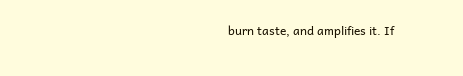burn taste, and amplifies it. If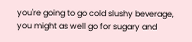you're going to go cold slushy beverage, you might as well go for sugary and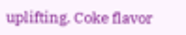uplifting. Coke flavor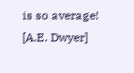is so average! [A.E. Dwyer]